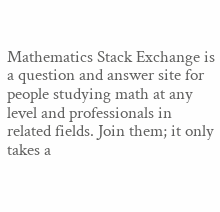Mathematics Stack Exchange is a question and answer site for people studying math at any level and professionals in related fields. Join them; it only takes a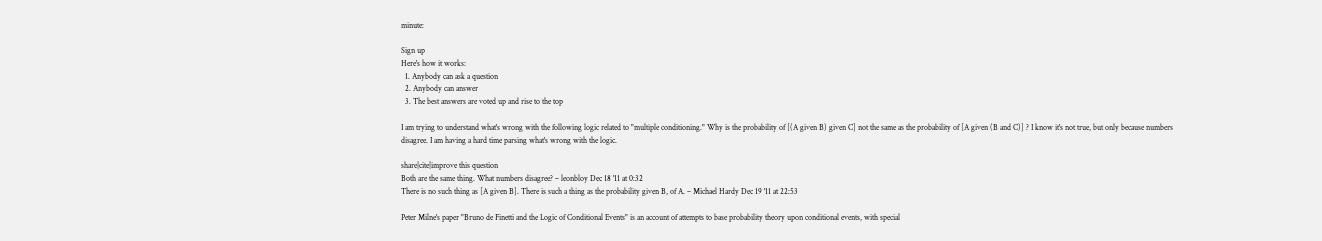minute:

Sign up
Here's how it works:
  1. Anybody can ask a question
  2. Anybody can answer
  3. The best answers are voted up and rise to the top

I am trying to understand what's wrong with the following logic related to "multiple conditioning." Why is the probability of [(A given B) given C] not the same as the probability of [A given (B and C)] ? I know it's not true, but only because numbers disagree. I am having a hard time parsing what's wrong with the logic.

share|cite|improve this question
Both are the same thing. What numbers disagree? – leonbloy Dec 18 '11 at 0:32
There is no such thing as [A given B]. There is such a thing as the probability given B, of A. – Michael Hardy Dec 19 '11 at 22:53

Peter Milne's paper "Bruno de Finetti and the Logic of Conditional Events" is an account of attempts to base probability theory upon conditional events, with special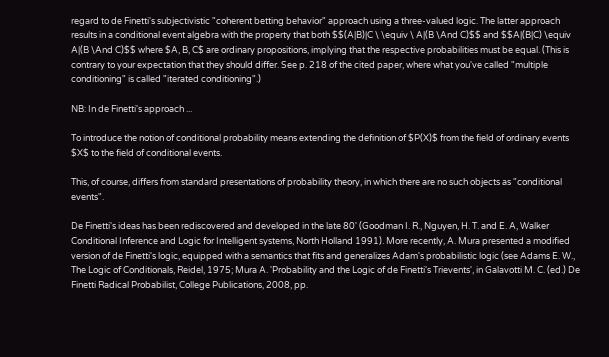regard to de Finetti's subjectivistic "coherent betting behavior" approach using a three-valued logic. The latter approach results in a conditional event algebra with the property that both $$(A|B)|C \ \equiv \ A|(B \And C)$$ and $$A|(B|C) \equiv A|(B \And C)$$ where $A, B, C$ are ordinary propositions, implying that the respective probabilities must be equal. (This is contrary to your expectation that they should differ. See p. 218 of the cited paper, where what you've called "multiple conditioning" is called "iterated conditioning".)

NB: In de Finetti's approach ...

To introduce the notion of conditional probability means extending the definition of $P(X)$ from the field of ordinary events $X$ to the field of conditional events.

This, of course, differs from standard presentations of probability theory, in which there are no such objects as "conditional events".

De Finetti's ideas has been rediscovered and developed in the late 80' (Goodman I. R., Nguyen, H. T. and E. A, Walker Conditional Inference and Logic for Intelligent systems, North Holland 1991). More recently, A. Mura presented a modified version of de Finetti's logic, equipped with a semantics that fits and generalizes Adam's probabilistic logic (see Adams E. W., The Logic of Conditionals, Reidel, 1975; Mura A. 'Probability and the Logic of de Finetti's Trievents', in Galavotti M. C. (ed.) De Finetti Radical Probabilist, College Publications, 2008, pp.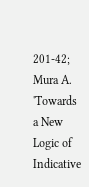201-42; Mura A. 'Towards a New Logic of Indicative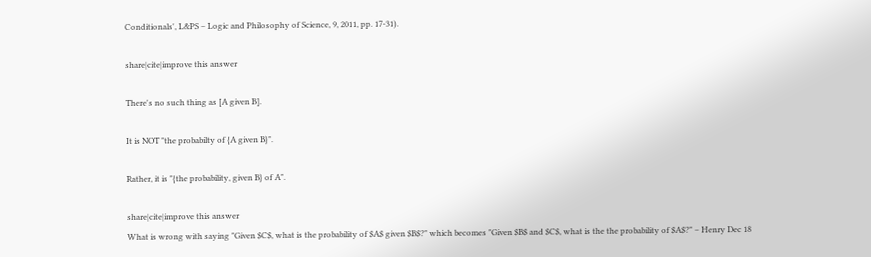Conditionals', L&PS – Logic and Philosophy of Science, 9, 2011, pp. 17-31).

share|cite|improve this answer

There's no such thing as [A given B].

It is NOT "the probabilty of {A given B}".

Rather, it is "{the probability, given B} of A".

share|cite|improve this answer
What is wrong with saying "Given $C$, what is the probability of $A$ given $B$?" which becomes "Given $B$ and $C$, what is the the probability of $A$?" – Henry Dec 18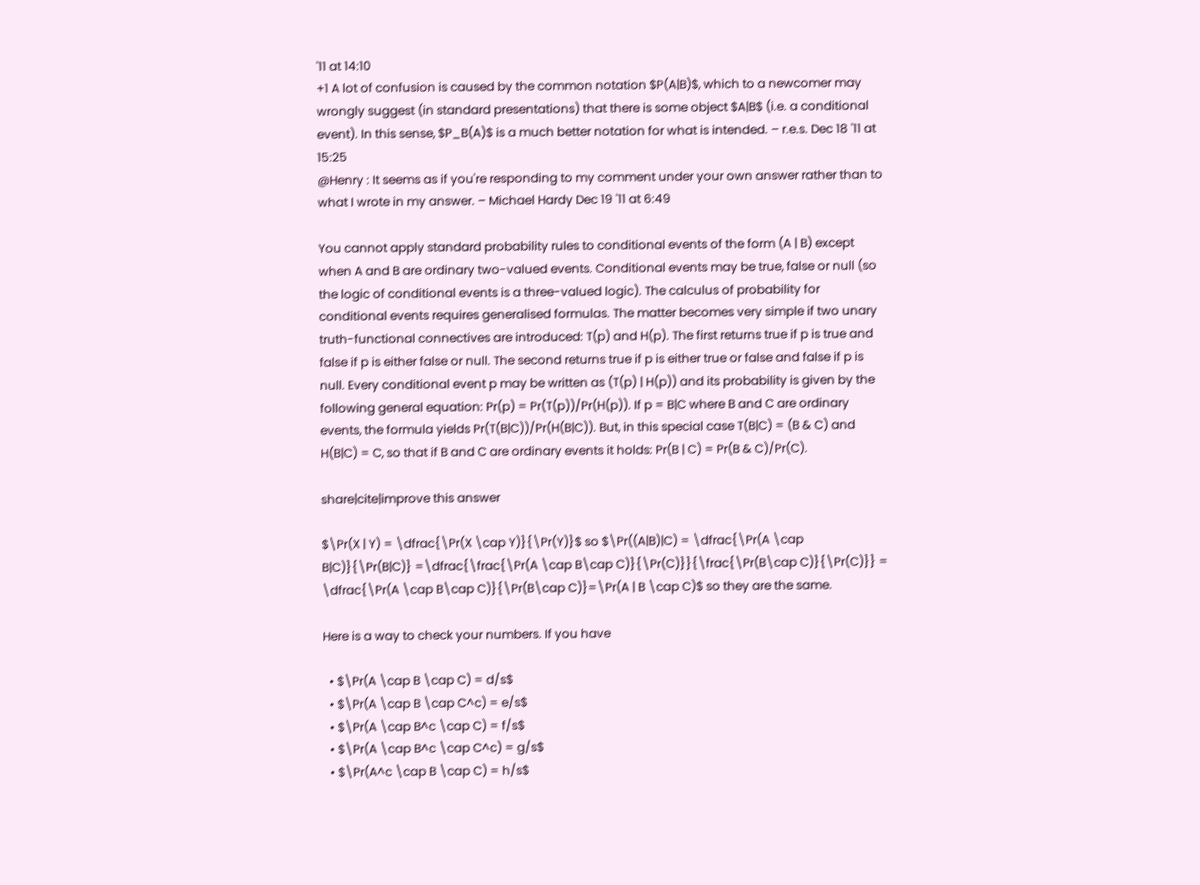'11 at 14:10
+1 A lot of confusion is caused by the common notation $P(A|B)$, which to a newcomer may wrongly suggest (in standard presentations) that there is some object $A|B$ (i.e. a conditional event). In this sense, $P_B(A)$ is a much better notation for what is intended. – r.e.s. Dec 18 '11 at 15:25
@Henry : It seems as if you're responding to my comment under your own answer rather than to what I wrote in my answer. – Michael Hardy Dec 19 '11 at 6:49

You cannot apply standard probability rules to conditional events of the form (A | B) except when A and B are ordinary two-valued events. Conditional events may be true, false or null (so the logic of conditional events is a three-valued logic). The calculus of probability for conditional events requires generalised formulas. The matter becomes very simple if two unary truth-functional connectives are introduced: T(p) and H(p). The first returns true if p is true and false if p is either false or null. The second returns true if p is either true or false and false if p is null. Every conditional event p may be written as (T(p) | H(p)) and its probability is given by the following general equation: Pr(p) = Pr(T(p))/Pr(H(p)). If p = B|C where B and C are ordinary events, the formula yields Pr(T(B|C))/Pr(H(B|C)). But, in this special case T(B|C) = (B & C) and H(B|C) = C, so that if B and C are ordinary events it holds: Pr(B | C) = Pr(B & C)/Pr(C).

share|cite|improve this answer

$\Pr(X | Y) = \dfrac{\Pr(X \cap Y)}{\Pr(Y)}$ so $\Pr((A|B)|C) = \dfrac{\Pr(A \cap B|C)}{\Pr(B|C)} =\dfrac{\frac{\Pr(A \cap B\cap C)}{\Pr(C)}}{\frac{\Pr(B\cap C)}{\Pr(C)}} = \dfrac{\Pr(A \cap B\cap C)}{\Pr(B\cap C)}=\Pr(A | B \cap C)$ so they are the same.

Here is a way to check your numbers. If you have

  • $\Pr(A \cap B \cap C) = d/s$
  • $\Pr(A \cap B \cap C^c) = e/s$
  • $\Pr(A \cap B^c \cap C) = f/s$
  • $\Pr(A \cap B^c \cap C^c) = g/s$
  • $\Pr(A^c \cap B \cap C) = h/s$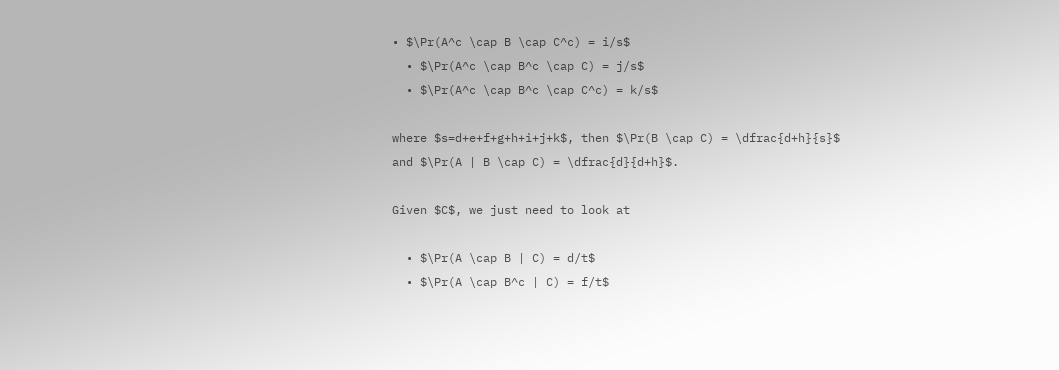• $\Pr(A^c \cap B \cap C^c) = i/s$
  • $\Pr(A^c \cap B^c \cap C) = j/s$
  • $\Pr(A^c \cap B^c \cap C^c) = k/s$

where $s=d+e+f+g+h+i+j+k$, then $\Pr(B \cap C) = \dfrac{d+h}{s}$ and $\Pr(A | B \cap C) = \dfrac{d}{d+h}$.

Given $C$, we just need to look at

  • $\Pr(A \cap B | C) = d/t$
  • $\Pr(A \cap B^c | C) = f/t$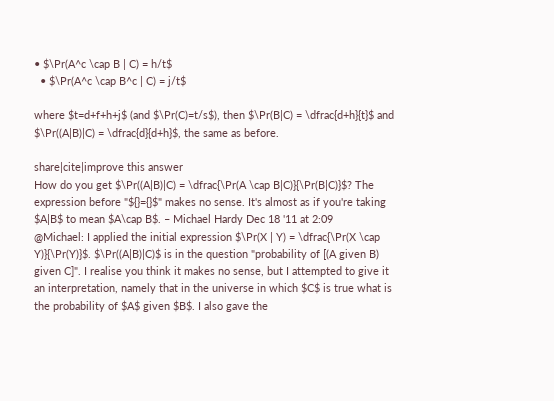• $\Pr(A^c \cap B | C) = h/t$
  • $\Pr(A^c \cap B^c | C) = j/t$

where $t=d+f+h+j$ (and $\Pr(C)=t/s$), then $\Pr(B|C) = \dfrac{d+h}{t}$ and $\Pr((A|B)|C) = \dfrac{d}{d+h}$, the same as before.

share|cite|improve this answer
How do you get $\Pr((A|B)|C) = \dfrac{\Pr(A \cap B|C)}{\Pr(B|C)}$? The expression before "${}={}$" makes no sense. It's almost as if you're taking $A|B$ to mean $A\cap B$. – Michael Hardy Dec 18 '11 at 2:09
@Michael: I applied the initial expression $\Pr(X | Y) = \dfrac{\Pr(X \cap Y)}{\Pr(Y)}$. $\Pr((A|B)|C)$ is in the question "probability of [(A given B) given C]". I realise you think it makes no sense, but I attempted to give it an interpretation, namely that in the universe in which $C$ is true what is the probability of $A$ given $B$. I also gave the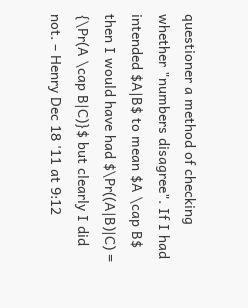questioner a method of checking whether "numbers disagree". If I had intended $A|B$ to mean $A \cap B$ then I would have had $\Pr((A|B)|C) = {\Pr(A \cap B|C)}$ but clearly I did not. – Henry Dec 18 '11 at 9:12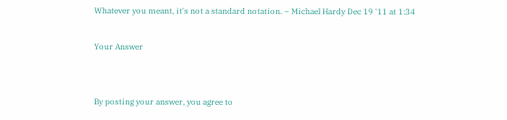Whatever you meant, it's not a standard notation. – Michael Hardy Dec 19 '11 at 1:34

Your Answer


By posting your answer, you agree to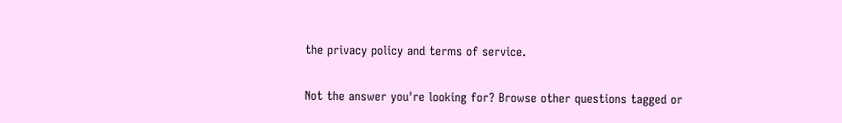the privacy policy and terms of service.

Not the answer you're looking for? Browse other questions tagged or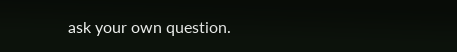ask your own question.